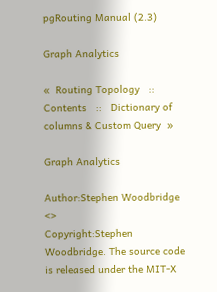pgRouting Manual (2.3)

Graph Analytics

«  Routing Topology   ::   Contents   ::   Dictionary of columns & Custom Query  »

Graph Analytics

Author:Stephen Woodbridge <>
Copyright:Stephen Woodbridge. The source code is released under the MIT-X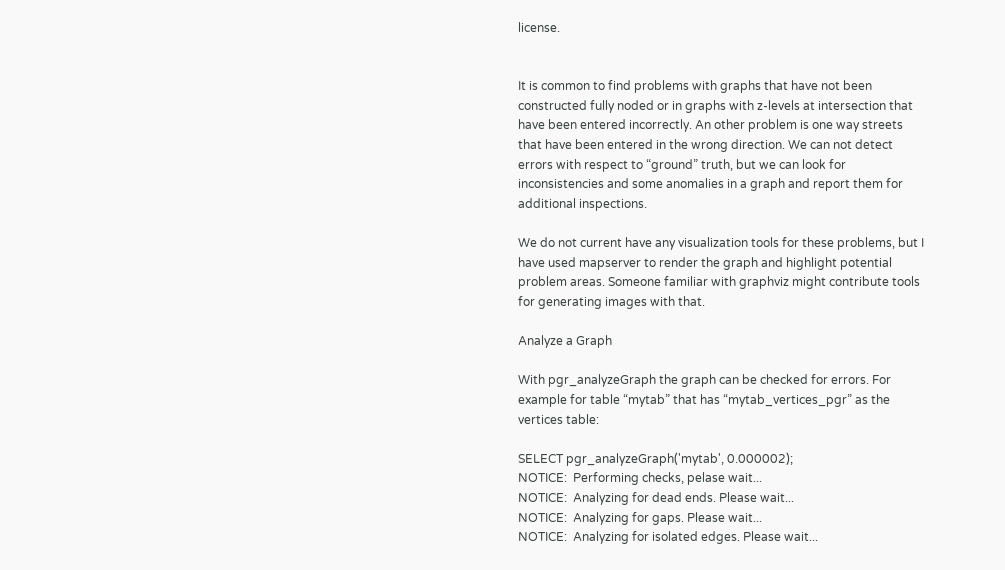license.


It is common to find problems with graphs that have not been constructed fully noded or in graphs with z-levels at intersection that have been entered incorrectly. An other problem is one way streets that have been entered in the wrong direction. We can not detect errors with respect to “ground” truth, but we can look for inconsistencies and some anomalies in a graph and report them for additional inspections.

We do not current have any visualization tools for these problems, but I have used mapserver to render the graph and highlight potential problem areas. Someone familiar with graphviz might contribute tools for generating images with that.

Analyze a Graph

With pgr_analyzeGraph the graph can be checked for errors. For example for table “mytab” that has “mytab_vertices_pgr” as the vertices table:

SELECT pgr_analyzeGraph('mytab', 0.000002);
NOTICE:  Performing checks, pelase wait...
NOTICE:  Analyzing for dead ends. Please wait...
NOTICE:  Analyzing for gaps. Please wait...
NOTICE:  Analyzing for isolated edges. Please wait...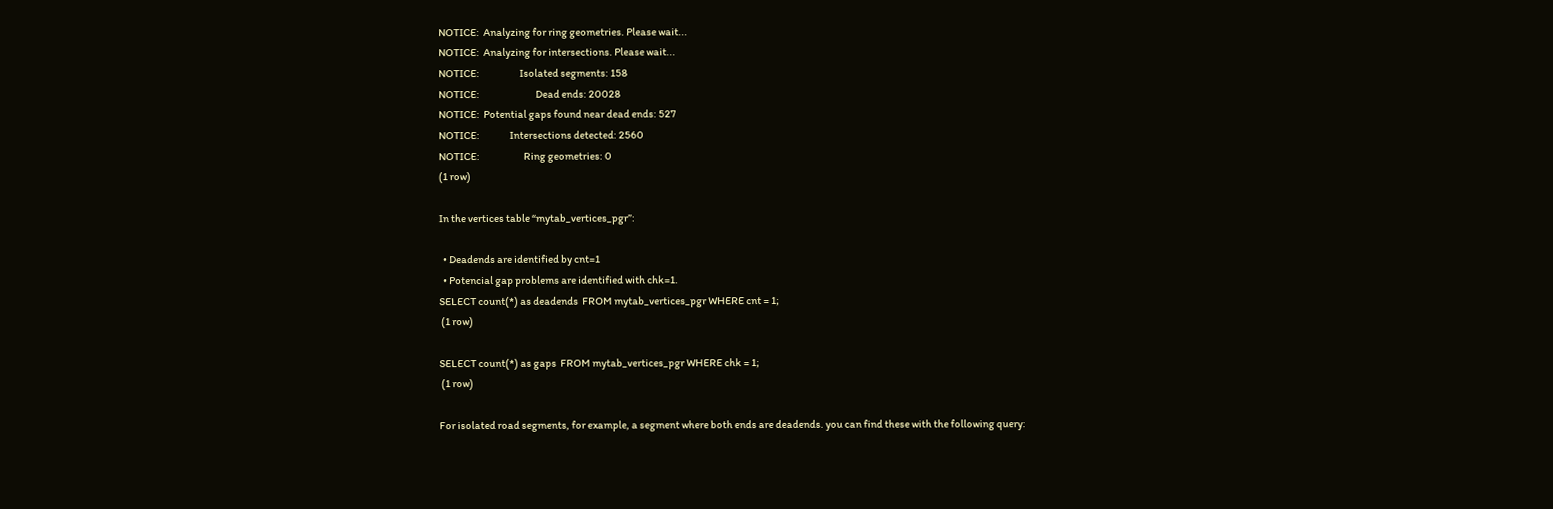NOTICE:  Analyzing for ring geometries. Please wait...
NOTICE:  Analyzing for intersections. Please wait...
NOTICE:                    Isolated segments: 158
NOTICE:                            Dead ends: 20028
NOTICE:  Potential gaps found near dead ends: 527
NOTICE:               Intersections detected: 2560
NOTICE:                      Ring geometries: 0
(1 row)

In the vertices table “mytab_vertices_pgr”:

  • Deadends are identified by cnt=1
  • Potencial gap problems are identified with chk=1.
SELECT count(*) as deadends  FROM mytab_vertices_pgr WHERE cnt = 1;
 (1 row)

SELECT count(*) as gaps  FROM mytab_vertices_pgr WHERE chk = 1;
 (1 row)

For isolated road segments, for example, a segment where both ends are deadends. you can find these with the following query: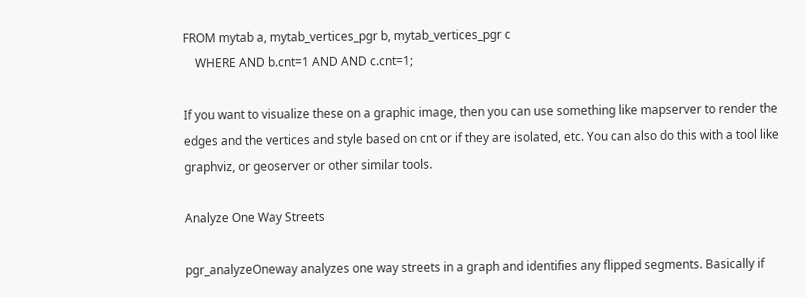FROM mytab a, mytab_vertices_pgr b, mytab_vertices_pgr c
    WHERE AND b.cnt=1 AND AND c.cnt=1;

If you want to visualize these on a graphic image, then you can use something like mapserver to render the edges and the vertices and style based on cnt or if they are isolated, etc. You can also do this with a tool like graphviz, or geoserver or other similar tools.

Analyze One Way Streets

pgr_analyzeOneway analyzes one way streets in a graph and identifies any flipped segments. Basically if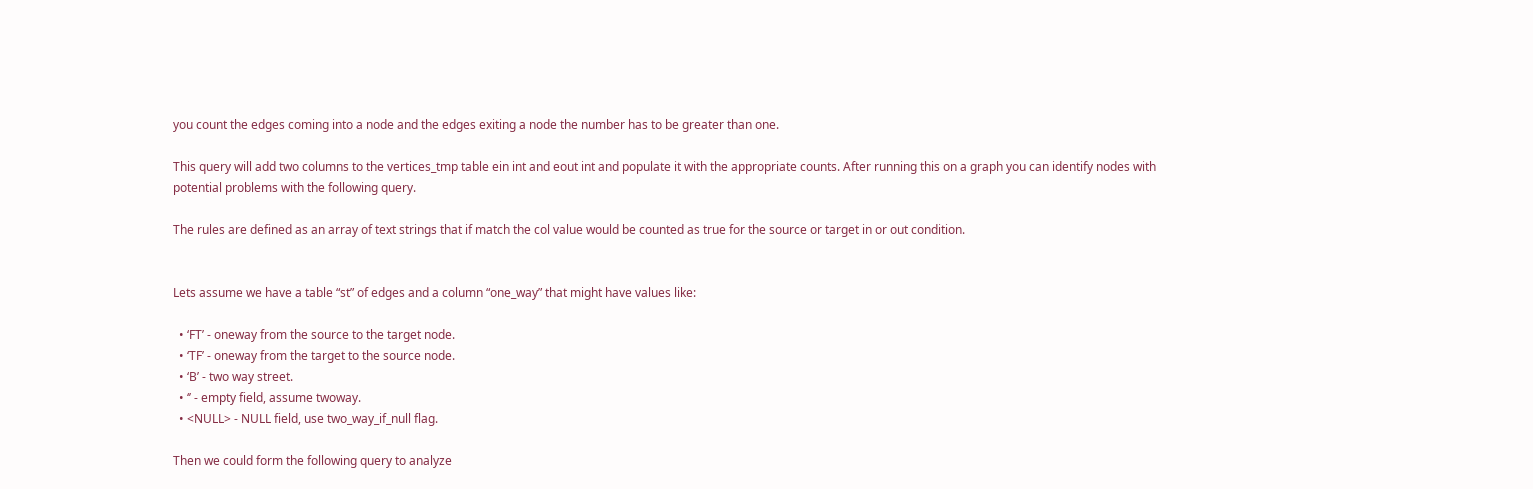you count the edges coming into a node and the edges exiting a node the number has to be greater than one.

This query will add two columns to the vertices_tmp table ein int and eout int and populate it with the appropriate counts. After running this on a graph you can identify nodes with potential problems with the following query.

The rules are defined as an array of text strings that if match the col value would be counted as true for the source or target in or out condition.


Lets assume we have a table “st” of edges and a column “one_way” that might have values like:

  • ‘FT’ - oneway from the source to the target node.
  • ‘TF’ - oneway from the target to the source node.
  • ‘B’ - two way street.
  • ‘’ - empty field, assume twoway.
  • <NULL> - NULL field, use two_way_if_null flag.

Then we could form the following query to analyze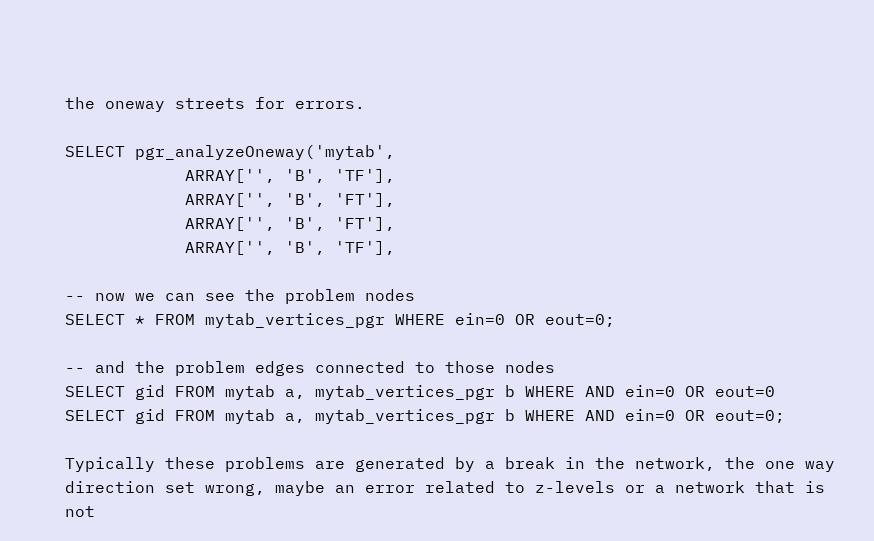the oneway streets for errors.

SELECT pgr_analyzeOneway('mytab',
            ARRAY['', 'B', 'TF'],
            ARRAY['', 'B', 'FT'],
            ARRAY['', 'B', 'FT'],
            ARRAY['', 'B', 'TF'],

-- now we can see the problem nodes
SELECT * FROM mytab_vertices_pgr WHERE ein=0 OR eout=0;

-- and the problem edges connected to those nodes
SELECT gid FROM mytab a, mytab_vertices_pgr b WHERE AND ein=0 OR eout=0
SELECT gid FROM mytab a, mytab_vertices_pgr b WHERE AND ein=0 OR eout=0;

Typically these problems are generated by a break in the network, the one way direction set wrong, maybe an error related to z-levels or a network that is not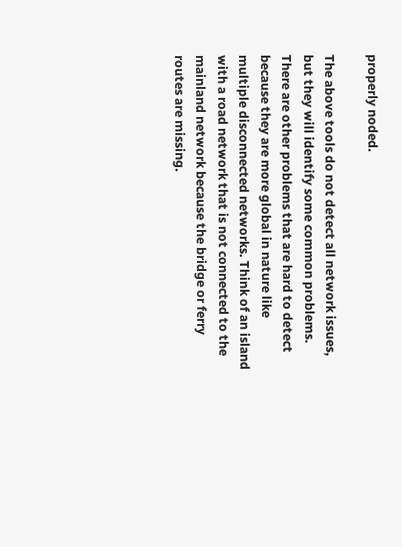properly noded.

The above tools do not detect all network issues, but they will identify some common problems. There are other problems that are hard to detect because they are more global in nature like multiple disconnected networks. Think of an island with a road network that is not connected to the mainland network because the bridge or ferry routes are missing.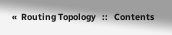«  Routing Topology   ::   Contents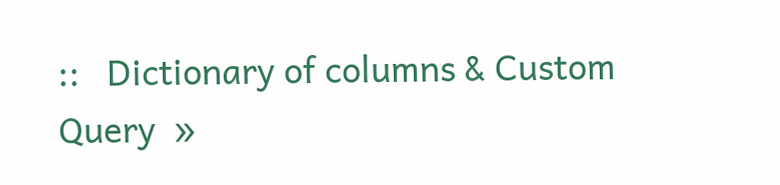::   Dictionary of columns & Custom Query  »